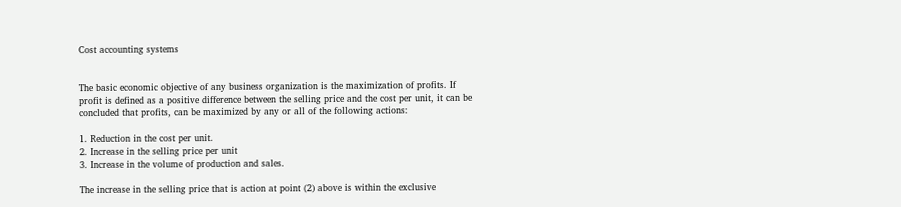Cost accounting systems


The basic economic objective of any business organization is the maximization of profits. If profit is defined as a positive difference between the selling price and the cost per unit, it can be concluded that profits, can be maximized by any or all of the following actions:

1. Reduction in the cost per unit.
2. Increase in the selling price per unit
3. Increase in the volume of production and sales.

The increase in the selling price that is action at point (2) above is within the exclusive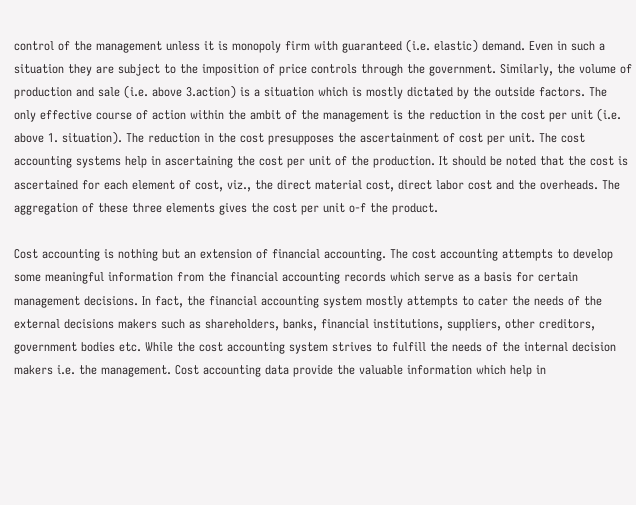control of the management unless it is monopoly firm with guaranteed (i.e. elastic) demand. Even in such a situation they are subject to the imposition of price controls through the government. Similarly, the volume of production and sale (i.e. above 3.action) is a situation which is mostly dictated by the outside factors. The only effective course of action within the ambit of the management is the reduction in the cost per unit (i.e. above 1. situation). The reduction in the cost presupposes the ascertainment of cost per unit. The cost accounting systems help in ascertaining the cost per unit of the production. It should be noted that the cost is ascertained for each element of cost, viz., the direct material cost, direct labor cost and the overheads. The aggregation of these three elements gives the cost per unit o-f the product.

Cost accounting is nothing but an extension of financial accounting. The cost accounting attempts to develop some meaningful information from the financial accounting records which serve as a basis for certain management decisions. In fact, the financial accounting system mostly attempts to cater the needs of the external decisions makers such as shareholders, banks, financial institutions, suppliers, other creditors, government bodies etc. While the cost accounting system strives to fulfill the needs of the internal decision makers i.e. the management. Cost accounting data provide the valuable information which help in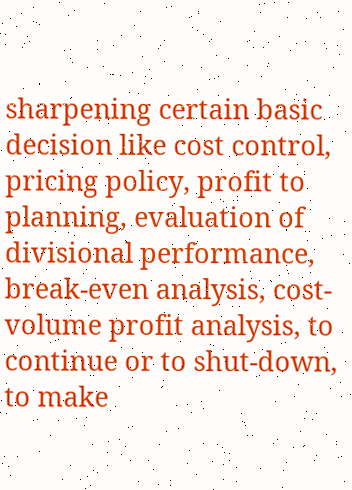sharpening certain basic decision like cost control, pricing policy, profit to planning, evaluation of divisional performance, break-even analysis, cost-volume profit analysis, to continue or to shut-down, to make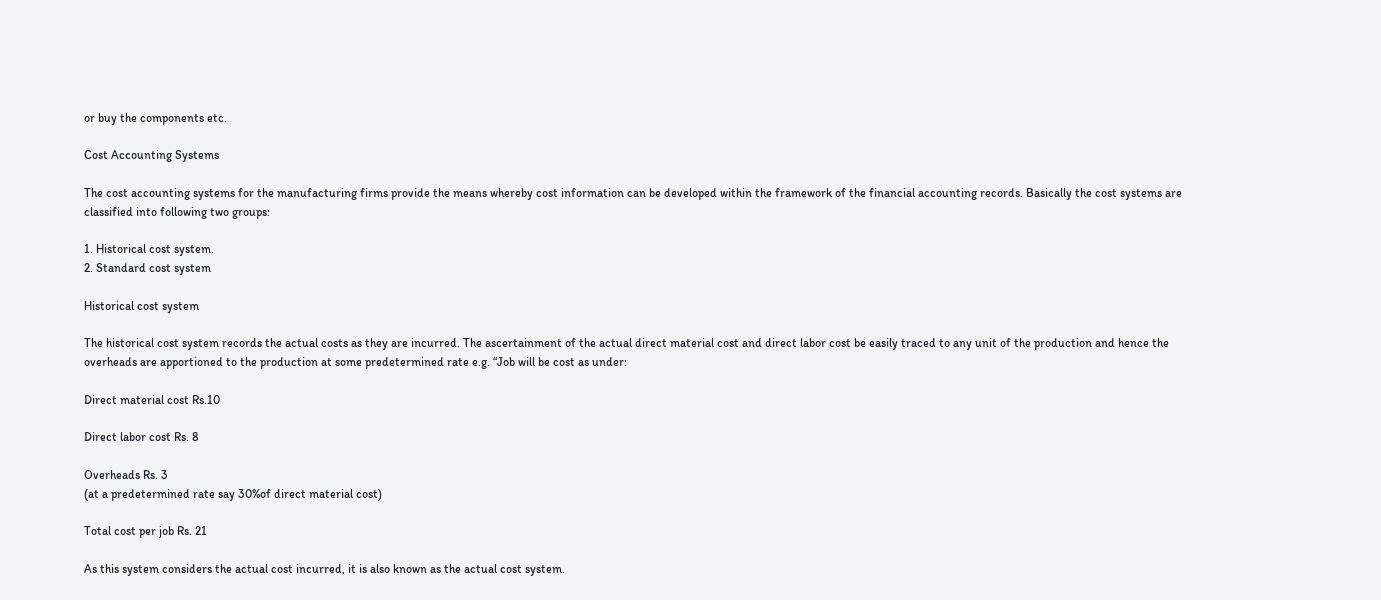or buy the components etc.

Cost Accounting Systems

The cost accounting systems for the manufacturing firms provide the means whereby cost information can be developed within the framework of the financial accounting records. Basically the cost systems are classified into following two groups:

1. Historical cost system.
2. Standard cost system

Historical cost system

The historical cost system records the actual costs as they are incurred. The ascertainment of the actual direct material cost and direct labor cost be easily traced to any unit of the production and hence the overheads are apportioned to the production at some predetermined rate e.g. “Job will be cost as under:

Direct material cost Rs.10

Direct labor cost Rs. 8

Overheads Rs. 3
(at a predetermined rate say 30%of direct material cost)

Total cost per job Rs. 21

As this system considers the actual cost incurred, it is also known as the actual cost system.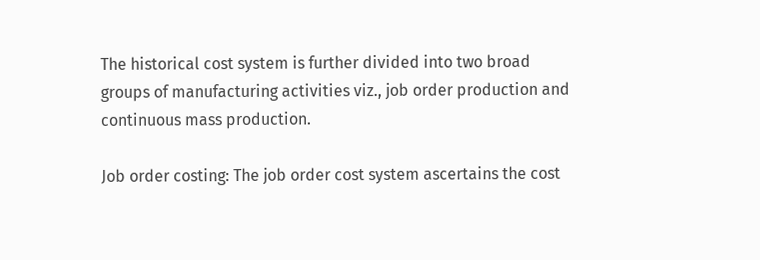The historical cost system is further divided into two broad groups of manufacturing activities viz., job order production and continuous mass production.

Job order costing: The job order cost system ascertains the cost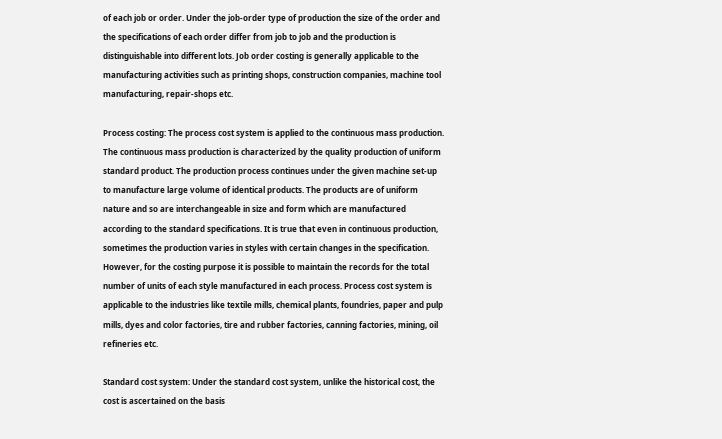of each job or order. Under the job-order type of production the size of the order and the specifications of each order differ from job to job and the production is distinguishable into different lots. Job order costing is generally applicable to the manufacturing activities such as printing shops, construction companies, machine tool manufacturing, repair-shops etc.

Process costing: The process cost system is applied to the continuous mass production. The continuous mass production is characterized by the quality production of uniform standard product. The production process continues under the given machine set-up to manufacture large volume of identical products. The products are of uniform nature and so are interchangeable in size and form which are manufactured according to the standard specifications. It is true that even in continuous production, sometimes the production varies in styles with certain changes in the specification. However, for the costing purpose it is possible to maintain the records for the total number of units of each style manufactured in each process. Process cost system is applicable to the industries like textile mills, chemical plants, foundries, paper and pulp mills, dyes and color factories, tire and rubber factories, canning factories, mining, oil refineries etc.

Standard cost system: Under the standard cost system, unlike the historical cost, the cost is ascertained on the basis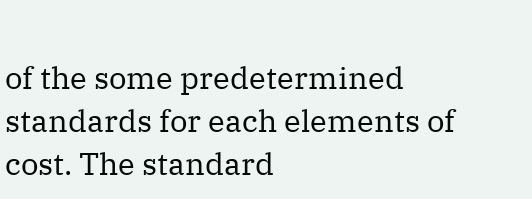of the some predetermined standards for each elements of cost. The standard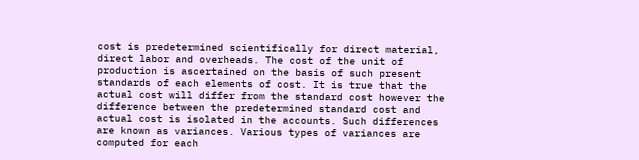cost is predetermined scientifically for direct material, direct labor and overheads. The cost of the unit of production is ascertained on the basis of such present standards of each elements of cost. It is true that the actual cost will differ from the standard cost however the difference between the predetermined standard cost and actual cost is isolated in the accounts. Such differences are known as variances. Various types of variances are computed for each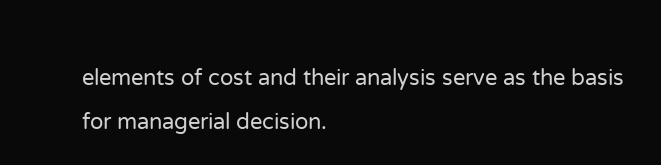elements of cost and their analysis serve as the basis for managerial decision.